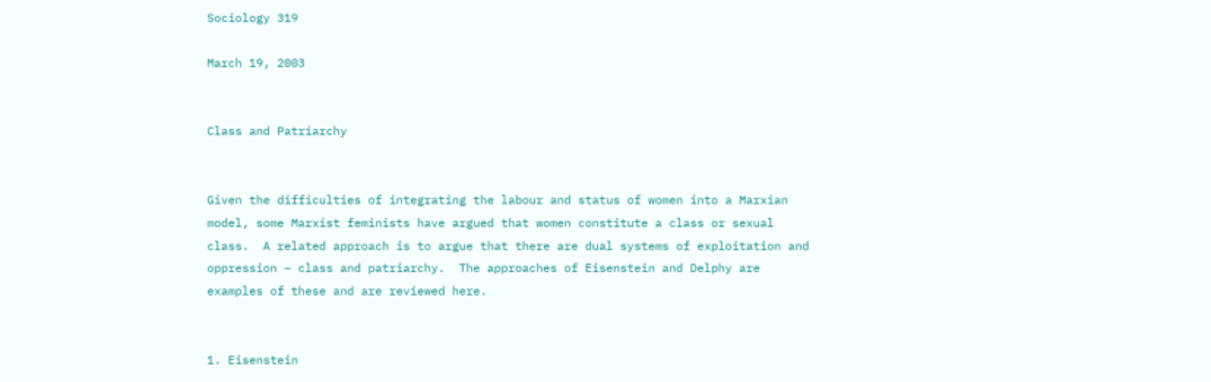Sociology 319

March 19, 2003


Class and Patriarchy


Given the difficulties of integrating the labour and status of women into a Marxian model, some Marxist feminists have argued that women constitute a class or sexual class.  A related approach is to argue that there are dual systems of exploitation and oppression – class and patriarchy.  The approaches of Eisenstein and Delphy are examples of these and are reviewed here.


1. Eisenstein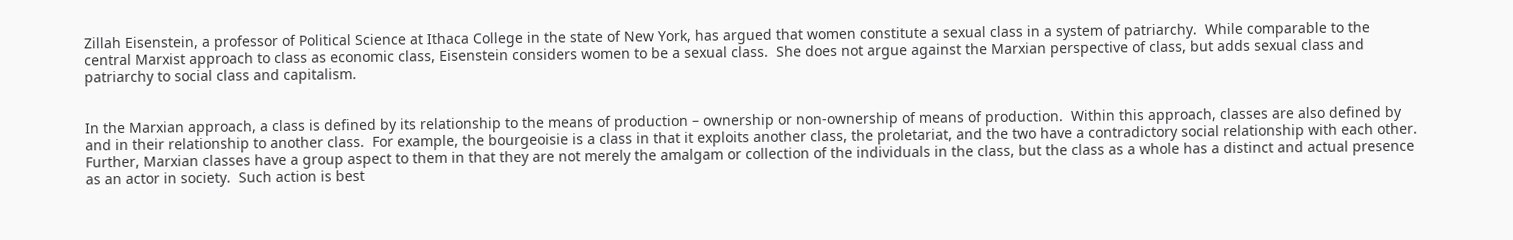Zillah Eisenstein, a professor of Political Science at Ithaca College in the state of New York, has argued that women constitute a sexual class in a system of patriarchy.  While comparable to the central Marxist approach to class as economic class, Eisenstein considers women to be a sexual class.  She does not argue against the Marxian perspective of class, but adds sexual class and patriarchy to social class and capitalism.


In the Marxian approach, a class is defined by its relationship to the means of production – ownership or non-ownership of means of production.  Within this approach, classes are also defined by and in their relationship to another class.  For example, the bourgeoisie is a class in that it exploits another class, the proletariat, and the two have a contradictory social relationship with each other.  Further, Marxian classes have a group aspect to them in that they are not merely the amalgam or collection of the individuals in the class, but the class as a whole has a distinct and actual presence as an actor in society.  Such action is best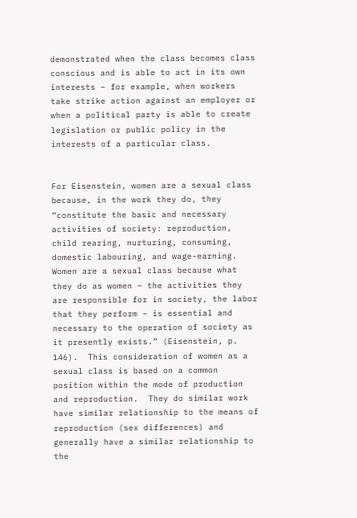demonstrated when the class becomes class conscious and is able to act in its own interests – for example, when workers take strike action against an employer or when a political party is able to create legislation or public policy in the interests of a particular class.


For Eisenstein, women are a sexual class because, in the work they do, they “constitute the basic and necessary activities of society: reproduction, child rearing, nurturing, consuming, domestic labouring, and wage-earning.  Women are a sexual class because what they do as women – the activities they are responsible for in society, the labor that they perform – is essential and necessary to the operation of society as it presently exists.” (Eisenstein, p. 146).  This consideration of women as a sexual class is based on a common position within the mode of production and reproduction.  They do similar work have similar relationship to the means of reproduction (sex differences) and generally have a similar relationship to the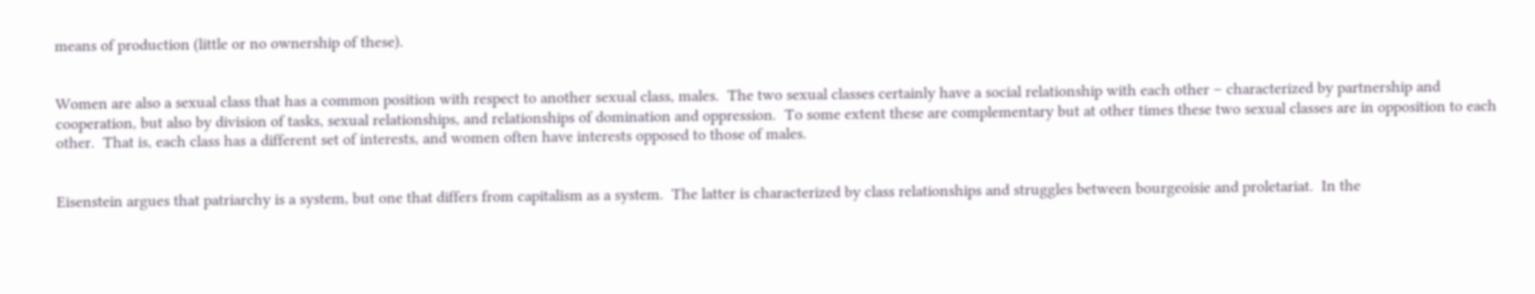means of production (little or no ownership of these).


Women are also a sexual class that has a common position with respect to another sexual class, males.  The two sexual classes certainly have a social relationship with each other – characterized by partnership and cooperation, but also by division of tasks, sexual relationships, and relationships of domination and oppression.  To some extent these are complementary but at other times these two sexual classes are in opposition to each other.  That is, each class has a different set of interests, and women often have interests opposed to those of males.


Eisenstein argues that patriarchy is a system, but one that differs from capitalism as a system.  The latter is characterized by class relationships and struggles between bourgeoisie and proletariat.  In the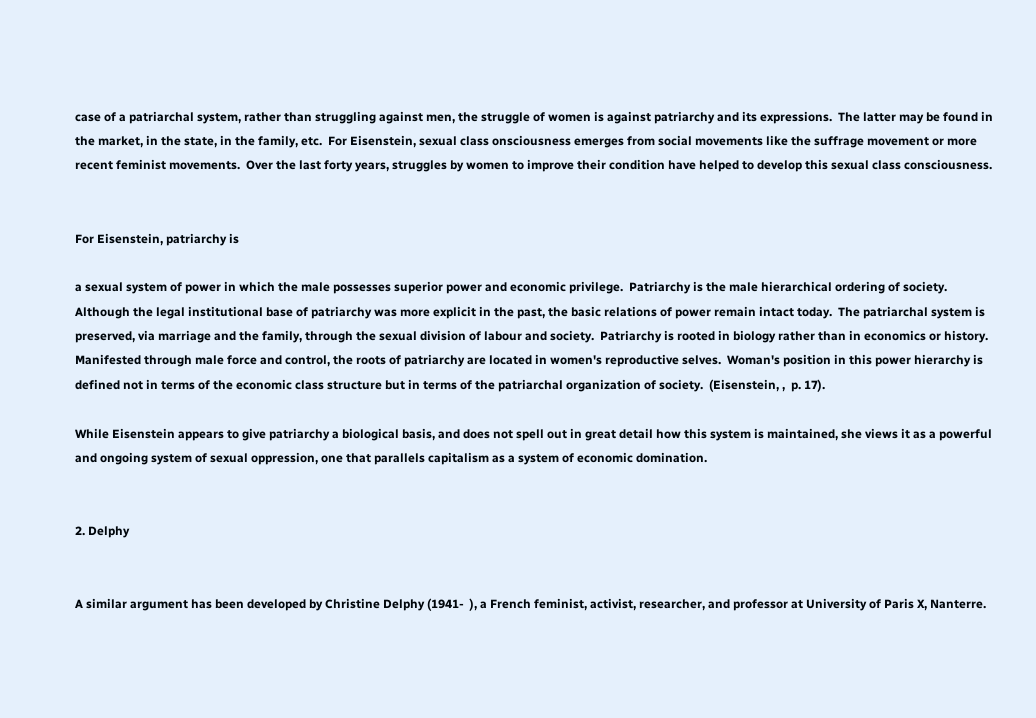case of a patriarchal system, rather than struggling against men, the struggle of women is against patriarchy and its expressions.  The latter may be found in the market, in the state, in the family, etc.  For Eisenstein, sexual class onsciousness emerges from social movements like the suffrage movement or more recent feminist movements.  Over the last forty years, struggles by women to improve their condition have helped to develop this sexual class consciousness.


For Eisenstein, patriarchy is

a sexual system of power in which the male possesses superior power and economic privilege.  Patriarchy is the male hierarchical ordering of society.  Although the legal institutional base of patriarchy was more explicit in the past, the basic relations of power remain intact today.  The patriarchal system is preserved, via marriage and the family, through the sexual division of labour and society.  Patriarchy is rooted in biology rather than in economics or history.  Manifested through male force and control, the roots of patriarchy are located in women's reproductive selves.  Woman's position in this power hierarchy is defined not in terms of the economic class structure but in terms of the patriarchal organization of society.  (Eisenstein, ,  p. 17).

While Eisenstein appears to give patriarchy a biological basis, and does not spell out in great detail how this system is maintained, she views it as a powerful and ongoing system of sexual oppression, one that parallels capitalism as a system of economic domination.


2. Delphy


A similar argument has been developed by Christine Delphy (1941-  ), a French feminist, activist, researcher, and professor at University of Paris X, Nanterre.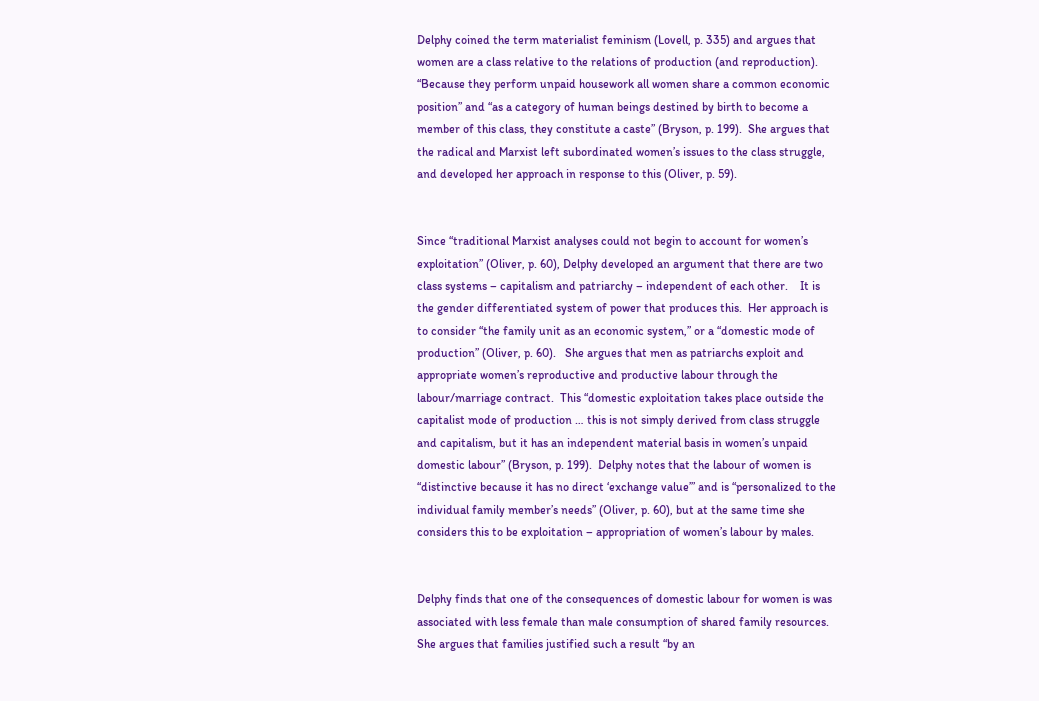Delphy coined the term materialist feminism (Lovell, p. 335) and argues that women are a class relative to the relations of production (and reproduction).  “Because they perform unpaid housework all women share a common economic position” and “as a category of human beings destined by birth to become a member of this class, they constitute a caste” (Bryson, p. 199).  She argues that the radical and Marxist left subordinated women’s issues to the class struggle, and developed her approach in response to this (Oliver, p. 59).


Since “traditional Marxist analyses could not begin to account for women’s exploitation” (Oliver, p. 60), Delphy developed an argument that there are two class systems – capitalism and patriarchy – independent of each other.    It is the gender differentiated system of power that produces this.  Her approach is to consider “the family unit as an economic system,” or a “domestic mode of production” (Oliver, p. 60).   She argues that men as patriarchs exploit and appropriate women’s reproductive and productive labour through the labour/marriage contract.  This “domestic exploitation takes place outside the capitalist mode of production … this is not simply derived from class struggle and capitalism, but it has an independent material basis in women’s unpaid domestic labour” (Bryson, p. 199).  Delphy notes that the labour of women is “distinctive because it has no direct ‘exchange value’” and is “personalized to the individual family member’s needs” (Oliver, p. 60), but at the same time she considers this to be exploitation – appropriation of women’s labour by males.


Delphy finds that one of the consequences of domestic labour for women is was associated with less female than male consumption of shared family resources.  She argues that families justified such a result “by an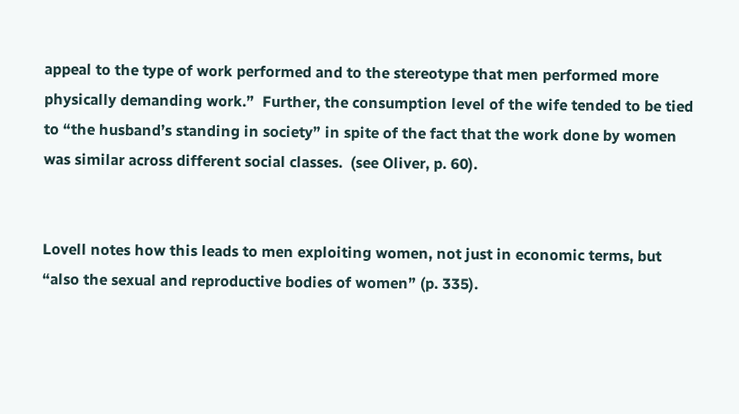appeal to the type of work performed and to the stereotype that men performed more physically demanding work.”  Further, the consumption level of the wife tended to be tied to “the husband’s standing in society” in spite of the fact that the work done by women was similar across different social classes.  (see Oliver, p. 60).


Lovell notes how this leads to men exploiting women, not just in economic terms, but “also the sexual and reproductive bodies of women” (p. 335).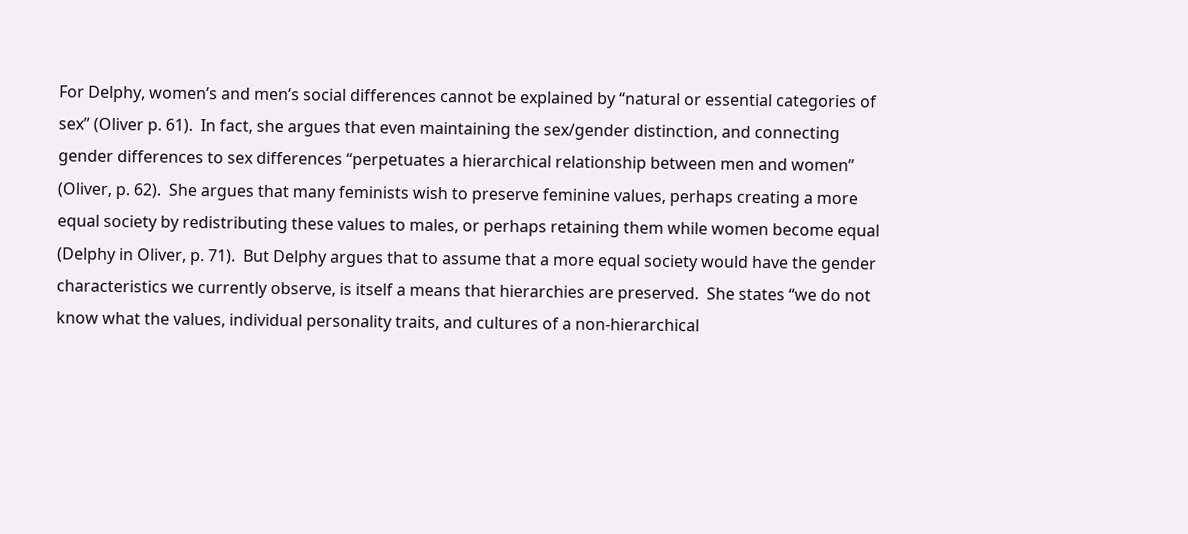For Delphy, women’s and men’s social differences cannot be explained by “natural or essential categories of sex” (Oliver p. 61).  In fact, she argues that even maintaining the sex/gender distinction, and connecting gender differences to sex differences “perpetuates a hierarchical relationship between men and women” (Oliver, p. 62).  She argues that many feminists wish to preserve feminine values, perhaps creating a more equal society by redistributing these values to males, or perhaps retaining them while women become equal (Delphy in Oliver, p. 71).  But Delphy argues that to assume that a more equal society would have the gender characteristics we currently observe, is itself a means that hierarchies are preserved.  She states “we do not know what the values, individual personality traits, and cultures of a non-hierarchical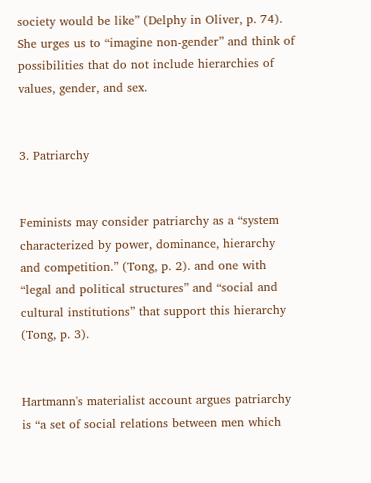society would be like” (Delphy in Oliver, p. 74).  She urges us to “imagine non-gender” and think of possibilities that do not include hierarchies of values, gender, and sex.


3. Patriarchy


Feminists may consider patriarchy as a “system characterized by power, dominance, hierarchy and competition.” (Tong, p. 2). and one with “legal and political structures” and “social and cultural institutions” that support this hierarchy (Tong, p. 3).


Hartmann's materialist account argues patriarchy is “a set of social relations between men which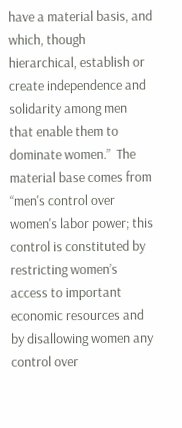have a material basis, and which, though hierarchical, establish or create independence and solidarity among men that enable them to dominate women.”  The material base comes from “men's control over women's labor power; this control is constituted by restricting women’s access to important economic resources and by disallowing women any control over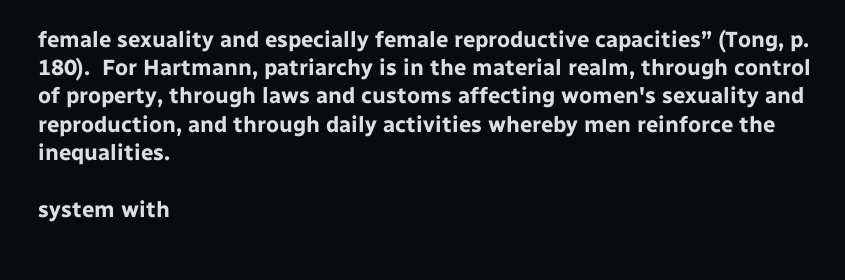female sexuality and especially female reproductive capacities” (Tong, p. 180).  For Hartmann, patriarchy is in the material realm, through control of property, through laws and customs affecting women's sexuality and reproduction, and through daily activities whereby men reinforce the inequalities.

system with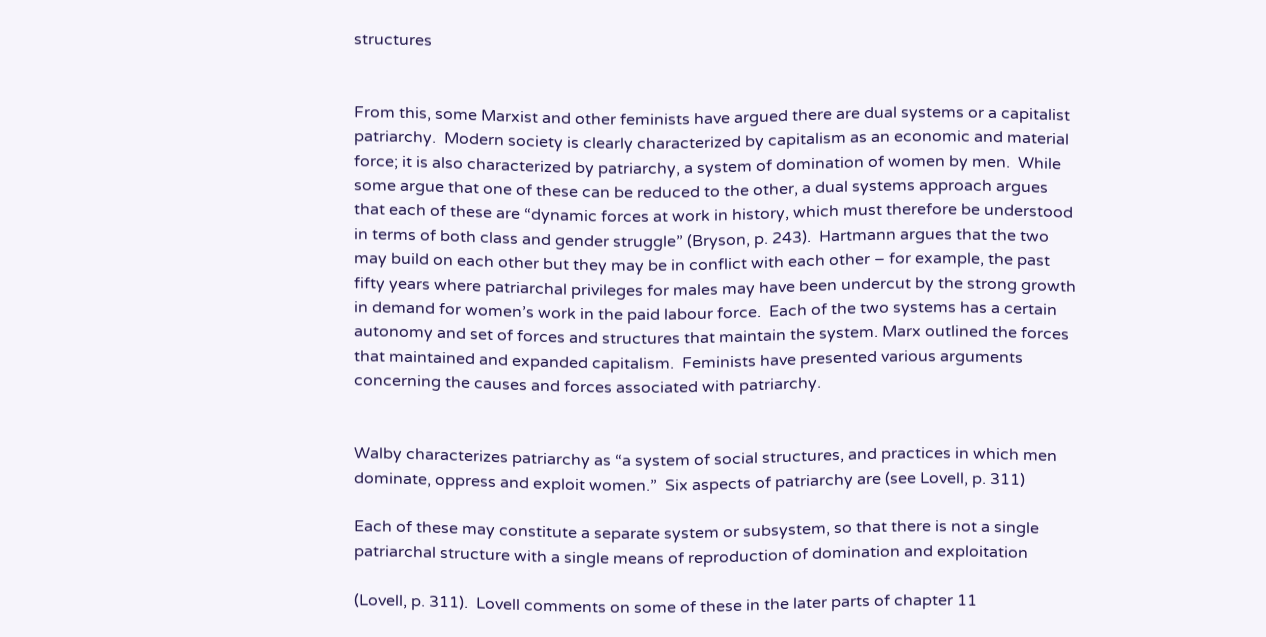structures


From this, some Marxist and other feminists have argued there are dual systems or a capitalist patriarchy.  Modern society is clearly characterized by capitalism as an economic and material force; it is also characterized by patriarchy, a system of domination of women by men.  While some argue that one of these can be reduced to the other, a dual systems approach argues that each of these are “dynamic forces at work in history, which must therefore be understood in terms of both class and gender struggle” (Bryson, p. 243).  Hartmann argues that the two may build on each other but they may be in conflict with each other – for example, the past fifty years where patriarchal privileges for males may have been undercut by the strong growth in demand for women’s work in the paid labour force.  Each of the two systems has a certain autonomy and set of forces and structures that maintain the system. Marx outlined the forces that maintained and expanded capitalism.  Feminists have presented various arguments concerning the causes and forces associated with patriarchy.


Walby characterizes patriarchy as “a system of social structures, and practices in which men dominate, oppress and exploit women.”  Six aspects of patriarchy are (see Lovell, p. 311)

Each of these may constitute a separate system or subsystem, so that there is not a single patriarchal structure with a single means of reproduction of domination and exploitation

(Lovell, p. 311).  Lovell comments on some of these in the later parts of chapter 11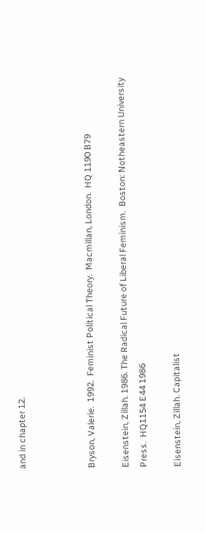and in chapter 12.



Bryson, Valerie.  1992.  Feminist Political Theory.  Macmillan, London.  HQ 1190 B79

Eisenstein, Zillah. 1986. The Radical Future of Liberal Feminism.  Boston: Notheastern University Press.  HQ1154 E44 1986

Eisenstein, Zillah. Capitalist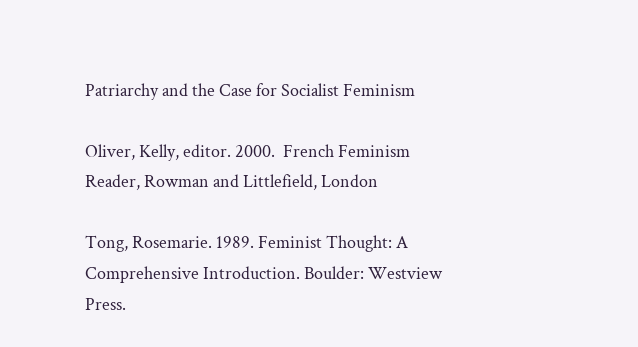Patriarchy and the Case for Socialist Feminism

Oliver, Kelly, editor. 2000.  French Feminism Reader, Rowman and Littlefield, London

Tong, Rosemarie. 1989. Feminist Thought: A Comprehensive Introduction. Boulder: Westview Press.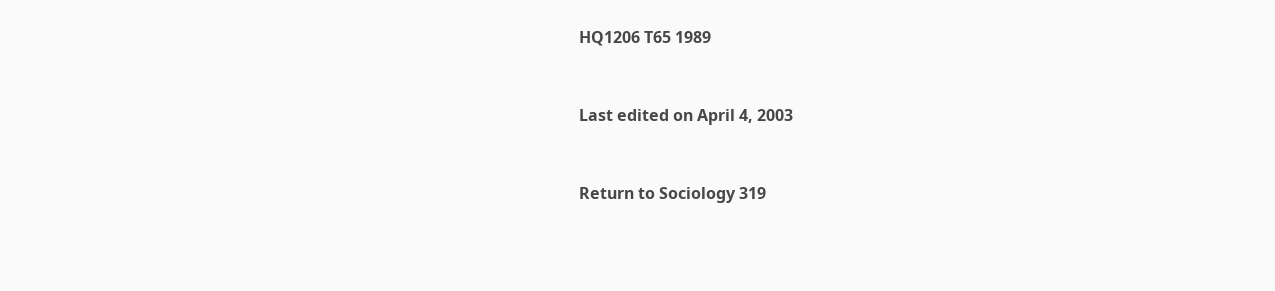HQ1206 T65 1989


Last edited on April 4, 2003


Return to Sociology 319